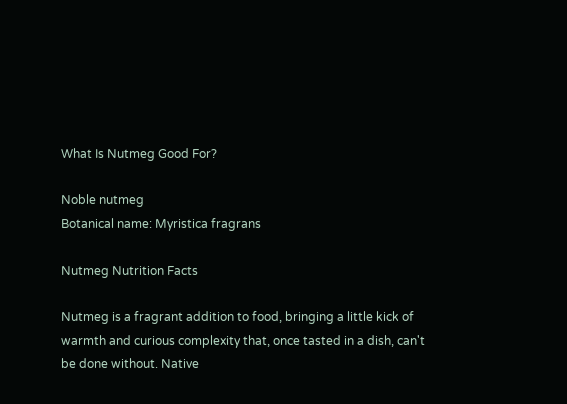What Is Nutmeg Good For?

Noble nutmeg
Botanical name: Myristica fragrans

Nutmeg Nutrition Facts

Nutmeg is a fragrant addition to food, bringing a little kick of warmth and curious complexity that, once tasted in a dish, can't be done without. Native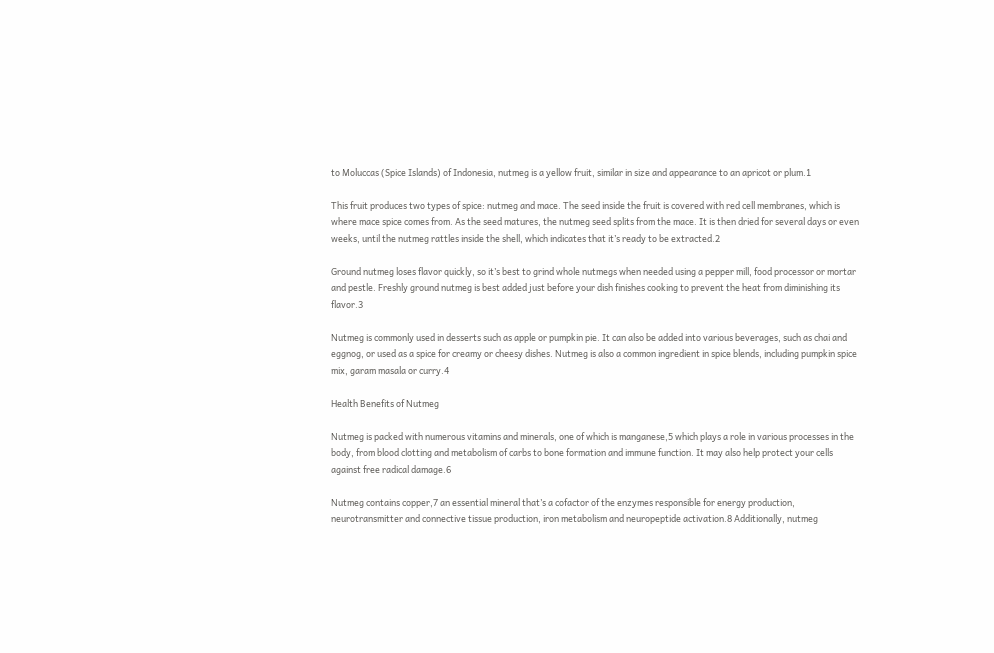to Moluccas (Spice Islands) of Indonesia, nutmeg is a yellow fruit, similar in size and appearance to an apricot or plum.1

This fruit produces two types of spice: nutmeg and mace. The seed inside the fruit is covered with red cell membranes, which is where mace spice comes from. As the seed matures, the nutmeg seed splits from the mace. It is then dried for several days or even weeks, until the nutmeg rattles inside the shell, which indicates that it’s ready to be extracted.2

Ground nutmeg loses flavor quickly, so it’s best to grind whole nutmegs when needed using a pepper mill, food processor or mortar and pestle. Freshly ground nutmeg is best added just before your dish finishes cooking to prevent the heat from diminishing its flavor.3

Nutmeg is commonly used in desserts such as apple or pumpkin pie. It can also be added into various beverages, such as chai and eggnog, or used as a spice for creamy or cheesy dishes. Nutmeg is also a common ingredient in spice blends, including pumpkin spice mix, garam masala or curry.4

Health Benefits of Nutmeg

Nutmeg is packed with numerous vitamins and minerals, one of which is manganese,5 which plays a role in various processes in the body, from blood clotting and metabolism of carbs to bone formation and immune function. It may also help protect your cells against free radical damage.6

Nutmeg contains copper,7 an essential mineral that’s a cofactor of the enzymes responsible for energy production, neurotransmitter and connective tissue production, iron metabolism and neuropeptide activation.8 Additionally, nutmeg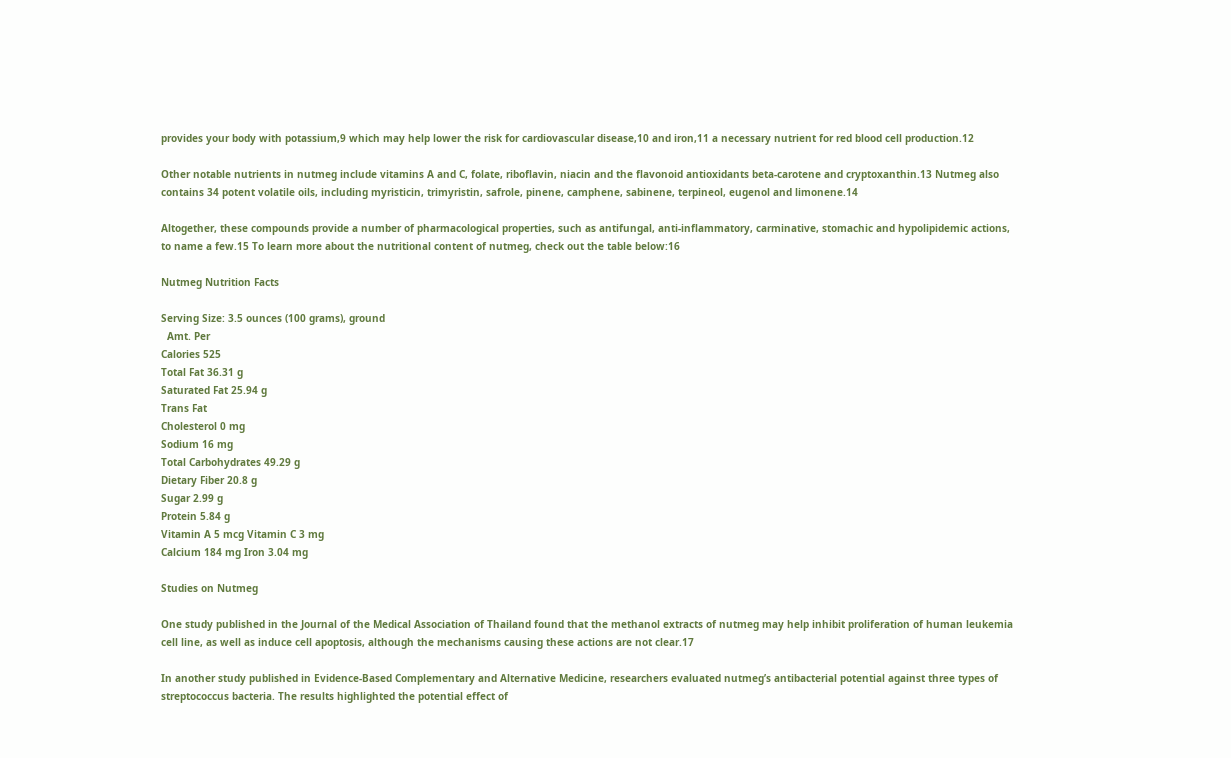provides your body with potassium,9 which may help lower the risk for cardiovascular disease,10 and iron,11 a necessary nutrient for red blood cell production.12

Other notable nutrients in nutmeg include vitamins A and C, folate, riboflavin, niacin and the flavonoid antioxidants beta-carotene and cryptoxanthin.13 Nutmeg also contains 34 potent volatile oils, including myristicin, trimyristin, safrole, pinene, camphene, sabinene, terpineol, eugenol and limonene.14

Altogether, these compounds provide a number of pharmacological properties, such as antifungal, anti-inflammatory, carminative, stomachic and hypolipidemic actions, to name a few.15 To learn more about the nutritional content of nutmeg, check out the table below:16

Nutmeg Nutrition Facts

Serving Size: 3.5 ounces (100 grams), ground
  Amt. Per
Calories 525
Total Fat 36.31 g
Saturated Fat 25.94 g
Trans Fat
Cholesterol 0 mg
Sodium 16 mg
Total Carbohydrates 49.29 g
Dietary Fiber 20.8 g
Sugar 2.99 g
Protein 5.84 g
Vitamin A 5 mcg Vitamin C 3 mg
Calcium 184 mg Iron 3.04 mg

Studies on Nutmeg

One study published in the Journal of the Medical Association of Thailand found that the methanol extracts of nutmeg may help inhibit proliferation of human leukemia cell line, as well as induce cell apoptosis, although the mechanisms causing these actions are not clear.17

In another study published in Evidence-Based Complementary and Alternative Medicine, researchers evaluated nutmeg’s antibacterial potential against three types of streptococcus bacteria. The results highlighted the potential effect of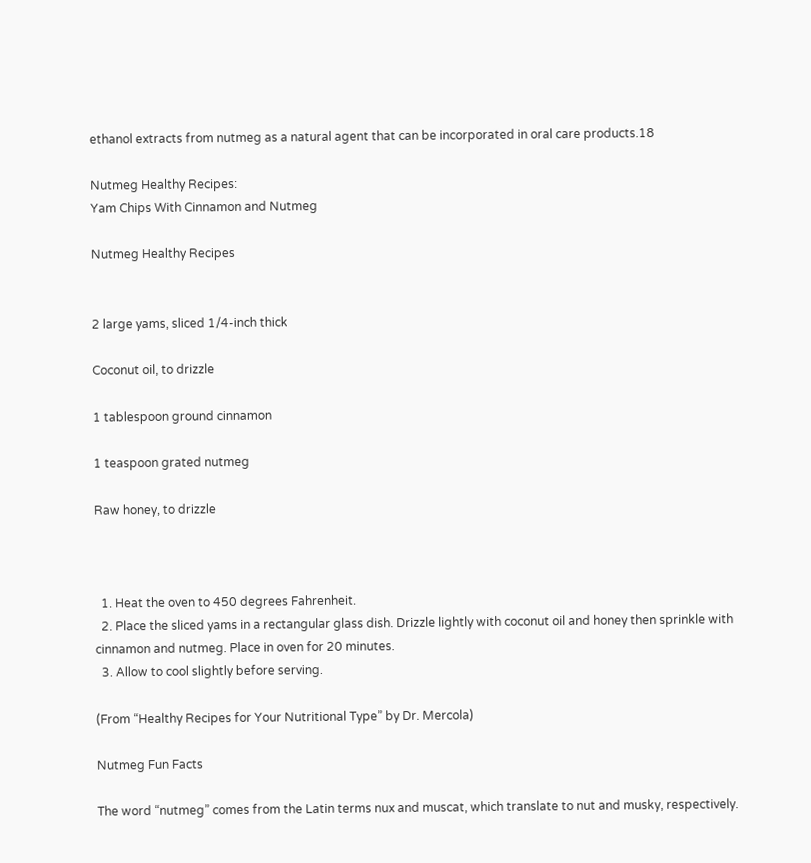ethanol extracts from nutmeg as a natural agent that can be incorporated in oral care products.18

Nutmeg Healthy Recipes:
Yam Chips With Cinnamon and Nutmeg

Nutmeg Healthy Recipes


2 large yams, sliced 1/4-inch thick

Coconut oil, to drizzle

1 tablespoon ground cinnamon

1 teaspoon grated nutmeg

Raw honey, to drizzle



  1. Heat the oven to 450 degrees Fahrenheit.
  2. Place the sliced yams in a rectangular glass dish. Drizzle lightly with coconut oil and honey then sprinkle with cinnamon and nutmeg. Place in oven for 20 minutes.
  3. Allow to cool slightly before serving.

(From “Healthy Recipes for Your Nutritional Type” by Dr. Mercola)

Nutmeg Fun Facts

The word “nutmeg” comes from the Latin terms nux and muscat, which translate to nut and musky, respectively.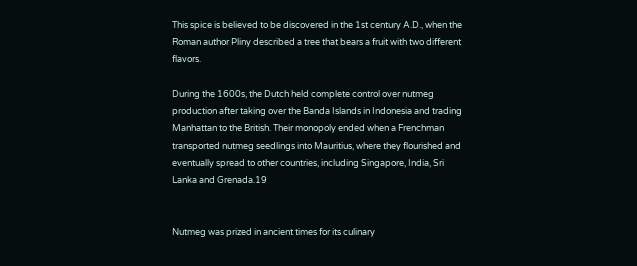This spice is believed to be discovered in the 1st century A.D., when the Roman author Pliny described a tree that bears a fruit with two different flavors.

During the 1600s, the Dutch held complete control over nutmeg production after taking over the Banda Islands in Indonesia and trading Manhattan to the British. Their monopoly ended when a Frenchman transported nutmeg seedlings into Mauritius, where they flourished and eventually spread to other countries, including Singapore, India, Sri Lanka and Grenada.19


Nutmeg was prized in ancient times for its culinary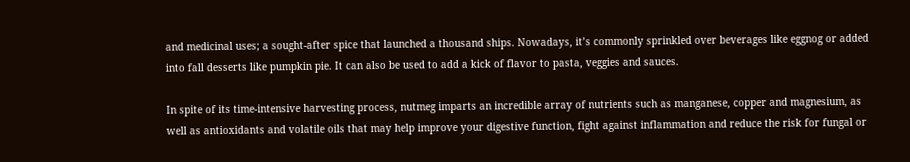and medicinal uses; a sought-after spice that launched a thousand ships. Nowadays, it’s commonly sprinkled over beverages like eggnog or added into fall desserts like pumpkin pie. It can also be used to add a kick of flavor to pasta, veggies and sauces.

In spite of its time-intensive harvesting process, nutmeg imparts an incredible array of nutrients such as manganese, copper and magnesium, as well as antioxidants and volatile oils that may help improve your digestive function, fight against inflammation and reduce the risk for fungal or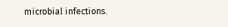microbial infections.